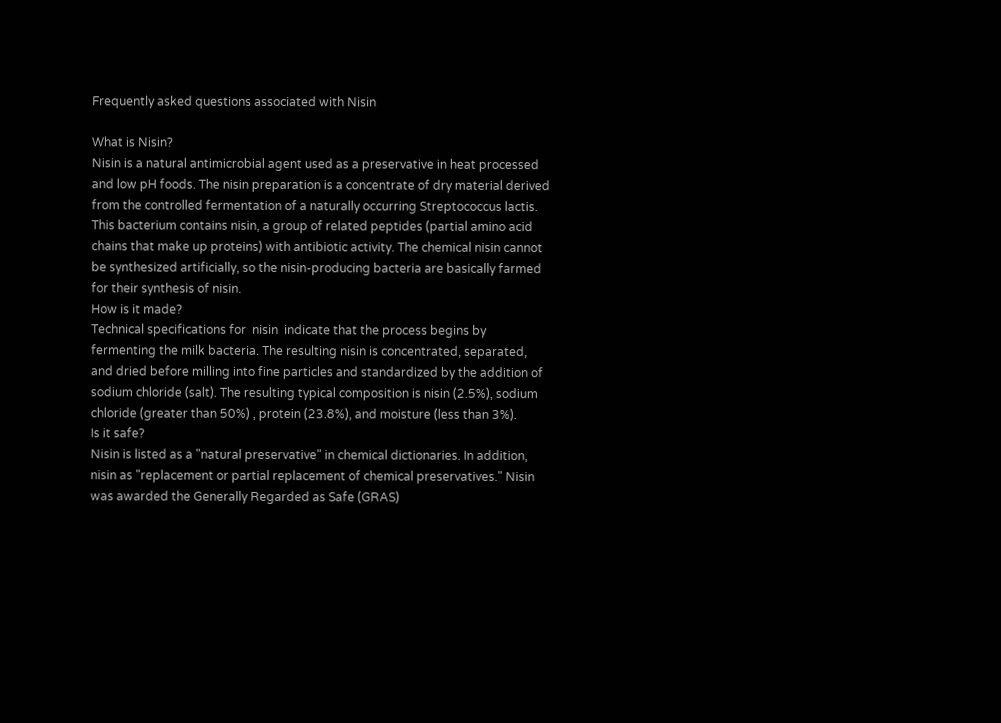Frequently asked questions associated with Nisin

What is Nisin?
Nisin is a natural antimicrobial agent used as a preservative in heat processed and low pH foods. The nisin preparation is a concentrate of dry material derived from the controlled fermentation of a naturally occurring Streptococcus lactis. This bacterium contains nisin, a group of related peptides (partial amino acid chains that make up proteins) with antibiotic activity. The chemical nisin cannot be synthesized artificially, so the nisin-producing bacteria are basically farmed for their synthesis of nisin.
How is it made?
Technical specifications for  nisin  indicate that the process begins by fermenting the milk bacteria. The resulting nisin is concentrated, separated, and dried before milling into fine particles and standardized by the addition of sodium chloride (salt). The resulting typical composition is nisin (2.5%), sodium chloride (greater than 50%) , protein (23.8%), and moisture (less than 3%).
Is it safe?
Nisin is listed as a "natural preservative" in chemical dictionaries. In addition,  nisin as "replacement or partial replacement of chemical preservatives." Nisin was awarded the Generally Regarded as Safe (GRAS)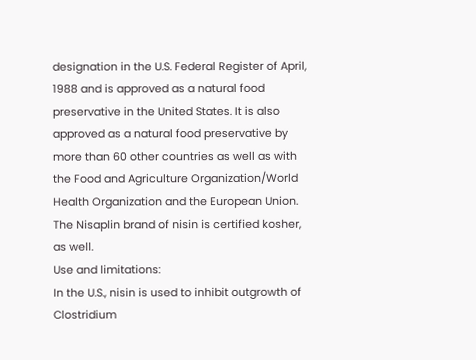designation in the U.S. Federal Register of April, 1988 and is approved as a natural food preservative in the United States. It is also approved as a natural food preservative by more than 60 other countries as well as with the Food and Agriculture Organization/World Health Organization and the European Union. The Nisaplin brand of nisin is certified kosher, as well.
Use and limitations:
In the U.S., nisin is used to inhibit outgrowth of Clostridium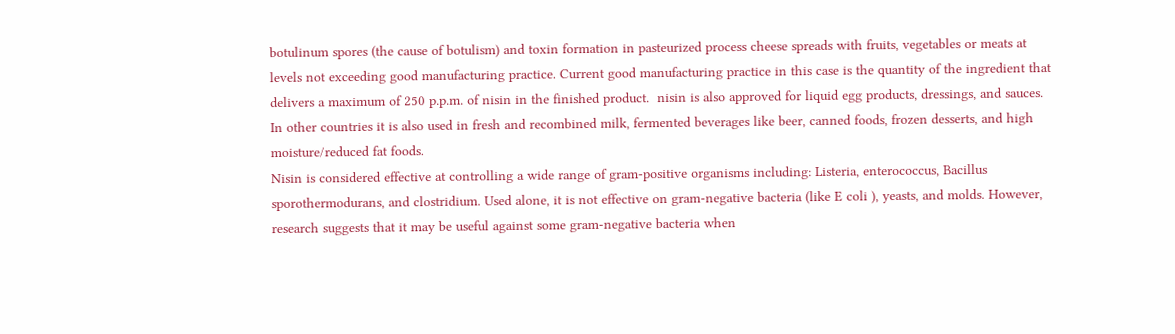botulinum spores (the cause of botulism) and toxin formation in pasteurized process cheese spreads with fruits, vegetables or meats at levels not exceeding good manufacturing practice. Current good manufacturing practice in this case is the quantity of the ingredient that delivers a maximum of 250 p.p.m. of nisin in the finished product.  nisin is also approved for liquid egg products, dressings, and sauces. In other countries it is also used in fresh and recombined milk, fermented beverages like beer, canned foods, frozen desserts, and high moisture/reduced fat foods.
Nisin is considered effective at controlling a wide range of gram-positive organisms including: Listeria, enterococcus, Bacillus sporothermodurans, and clostridium. Used alone, it is not effective on gram-negative bacteria (like E coli ), yeasts, and molds. However, research suggests that it may be useful against some gram-negative bacteria when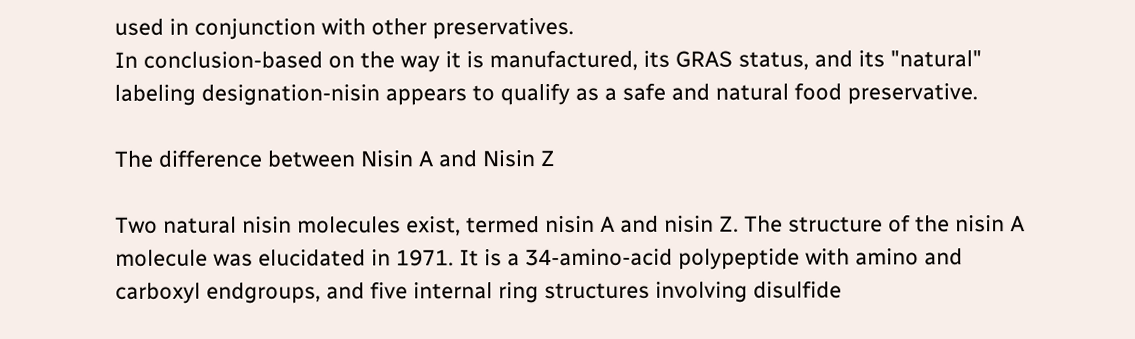used in conjunction with other preservatives.
In conclusion-based on the way it is manufactured, its GRAS status, and its "natural" labeling designation-nisin appears to qualify as a safe and natural food preservative.

The difference between Nisin A and Nisin Z

Two natural nisin molecules exist, termed nisin A and nisin Z. The structure of the nisin A molecule was elucidated in 1971. It is a 34-amino-acid polypeptide with amino and carboxyl endgroups, and five internal ring structures involving disulfide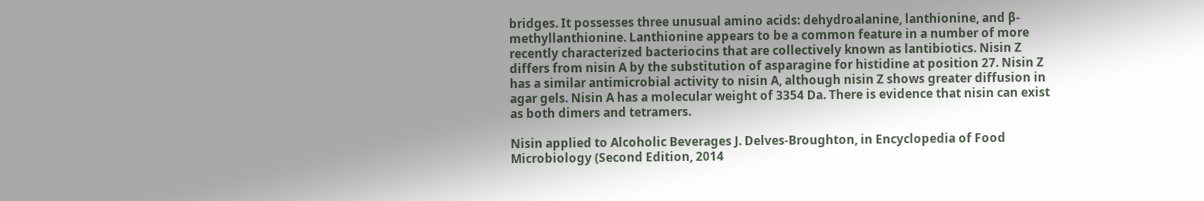bridges. It possesses three unusual amino acids: dehydroalanine, lanthionine, and β-methyllanthionine. Lanthionine appears to be a common feature in a number of more recently characterized bacteriocins that are collectively known as lantibiotics. Nisin Z differs from nisin A by the substitution of asparagine for histidine at position 27. Nisin Z has a similar antimicrobial activity to nisin A, although nisin Z shows greater diffusion in agar gels. Nisin A has a molecular weight of 3354 Da. There is evidence that nisin can exist as both dimers and tetramers.

Nisin applied to Alcoholic Beverages J. Delves-Broughton, in Encyclopedia of Food Microbiology (Second Edition, 2014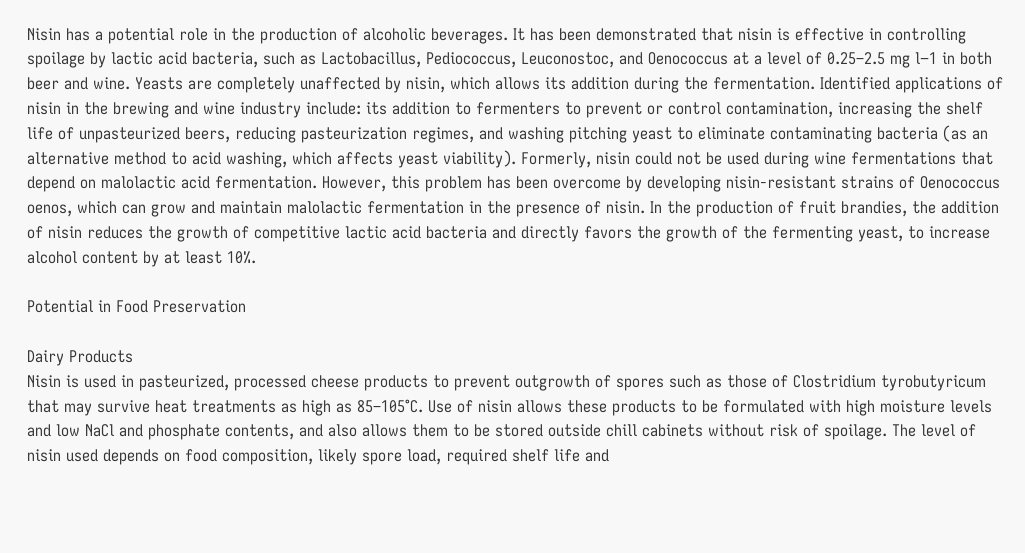Nisin has a potential role in the production of alcoholic beverages. It has been demonstrated that nisin is effective in controlling spoilage by lactic acid bacteria, such as Lactobacillus, Pediococcus, Leuconostoc, and Oenococcus at a level of 0.25–2.5 mg l−1 in both beer and wine. Yeasts are completely unaffected by nisin, which allows its addition during the fermentation. Identified applications of nisin in the brewing and wine industry include: its addition to fermenters to prevent or control contamination, increasing the shelf life of unpasteurized beers, reducing pasteurization regimes, and washing pitching yeast to eliminate contaminating bacteria (as an alternative method to acid washing, which affects yeast viability). Formerly, nisin could not be used during wine fermentations that depend on malolactic acid fermentation. However, this problem has been overcome by developing nisin-resistant strains of Oenococcus oenos, which can grow and maintain malolactic fermentation in the presence of nisin. In the production of fruit brandies, the addition of nisin reduces the growth of competitive lactic acid bacteria and directly favors the growth of the fermenting yeast, to increase alcohol content by at least 10%.

Potential in Food Preservation

Dairy Products
Nisin is used in pasteurized, processed cheese products to prevent outgrowth of spores such as those of Clostridium tyrobutyricum that may survive heat treatments as high as 85–105°C. Use of nisin allows these products to be formulated with high moisture levels and low NaCl and phosphate contents, and also allows them to be stored outside chill cabinets without risk of spoilage. The level of nisin used depends on food composition, likely spore load, required shelf life and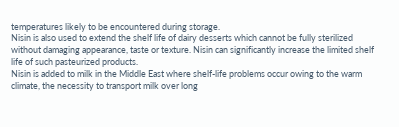temperatures likely to be encountered during storage.
Nisin is also used to extend the shelf life of dairy desserts which cannot be fully sterilized without damaging appearance, taste or texture. Nisin can significantly increase the limited shelf life of such pasteurized products.
Nisin is added to milk in the Middle East where shelf-life problems occur owing to the warm climate, the necessity to transport milk over long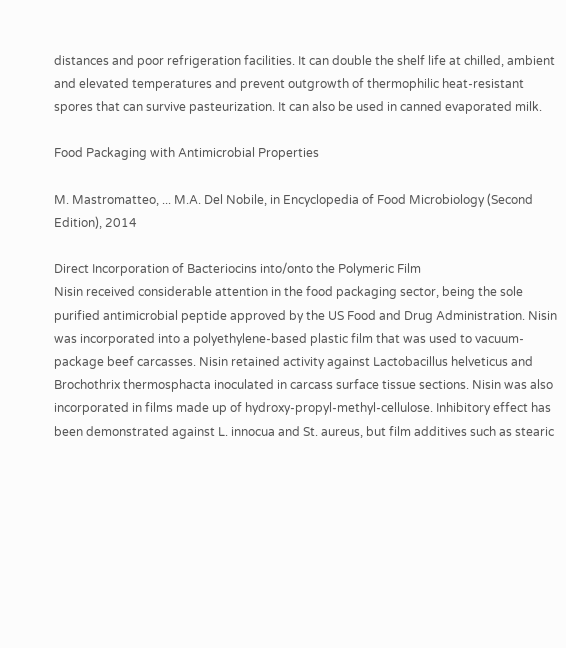distances and poor refrigeration facilities. It can double the shelf life at chilled, ambient and elevated temperatures and prevent outgrowth of thermophilic heat-resistant spores that can survive pasteurization. It can also be used in canned evaporated milk.

Food Packaging with Antimicrobial Properties

M. Mastromatteo, ... M.A. Del Nobile, in Encyclopedia of Food Microbiology (Second Edition), 2014

Direct Incorporation of Bacteriocins into/onto the Polymeric Film
Nisin received considerable attention in the food packaging sector, being the sole purified antimicrobial peptide approved by the US Food and Drug Administration. Nisin was incorporated into a polyethylene-based plastic film that was used to vacuum-package beef carcasses. Nisin retained activity against Lactobacillus helveticus and Brochothrix thermosphacta inoculated in carcass surface tissue sections. Nisin was also incorporated in films made up of hydroxy-propyl-methyl-cellulose. Inhibitory effect has been demonstrated against L. innocua and St. aureus, but film additives such as stearic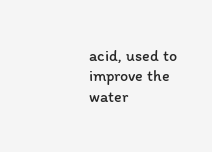acid, used to improve the water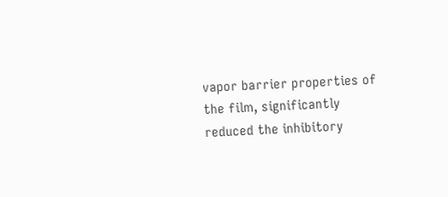vapor barrier properties of the film, significantly reduced the inhibitory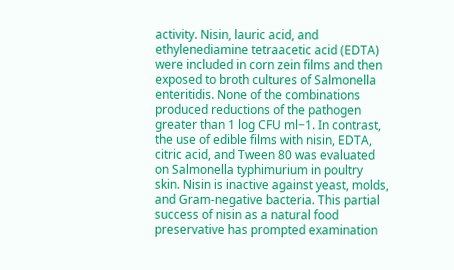activity. Nisin, lauric acid, and ethylenediamine tetraacetic acid (EDTA) were included in corn zein films and then exposed to broth cultures of Salmonella enteritidis. None of the combinations produced reductions of the pathogen greater than 1 log CFU ml−1. In contrast, the use of edible films with nisin, EDTA, citric acid, and Tween 80 was evaluated on Salmonella typhimurium in poultry skin. Nisin is inactive against yeast, molds, and Gram-negative bacteria. This partial success of nisin as a natural food preservative has prompted examination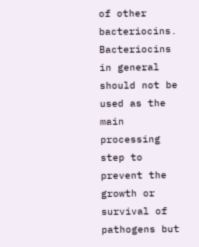of other bacteriocins. Bacteriocins in general should not be used as the main processing step to prevent the growth or survival of pathogens but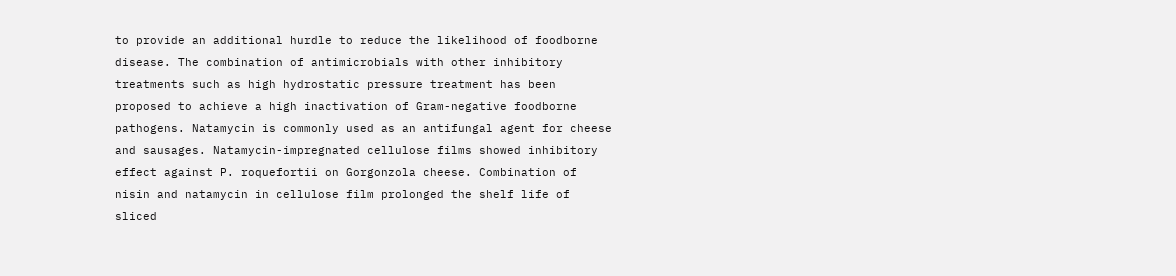to provide an additional hurdle to reduce the likelihood of foodborne disease. The combination of antimicrobials with other inhibitory treatments such as high hydrostatic pressure treatment has been proposed to achieve a high inactivation of Gram-negative foodborne pathogens. Natamycin is commonly used as an antifungal agent for cheese and sausages. Natamycin-impregnated cellulose films showed inhibitory effect against P. roquefortii on Gorgonzola cheese. Combination of nisin and natamycin in cellulose film prolonged the shelf life of sliced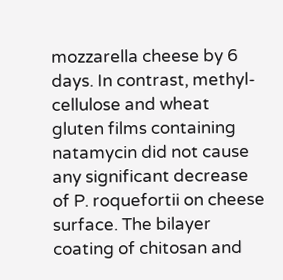mozzarella cheese by 6 days. In contrast, methyl-cellulose and wheat gluten films containing natamycin did not cause any significant decrease of P. roquefortii on cheese surface. The bilayer coating of chitosan and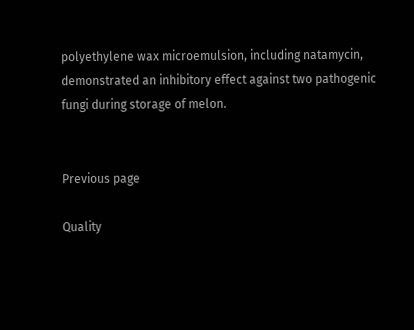polyethylene wax microemulsion, including natamycin, demonstrated an inhibitory effect against two pathogenic fungi during storage of melon.


Previous page

Quality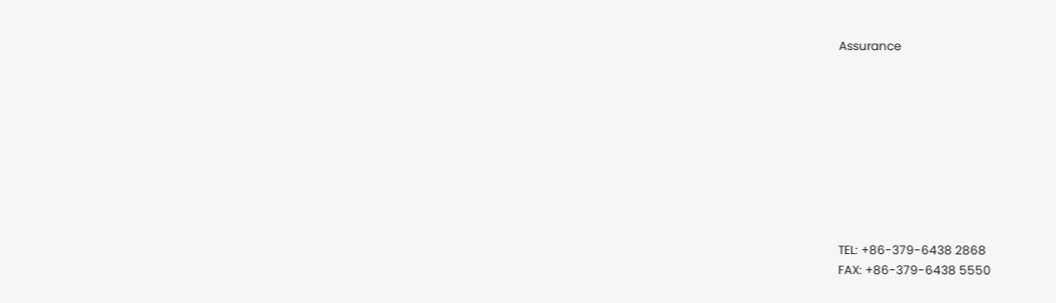Assurance









TEL: +86-379-6438 2868
FAX: +86-379-6438 5550